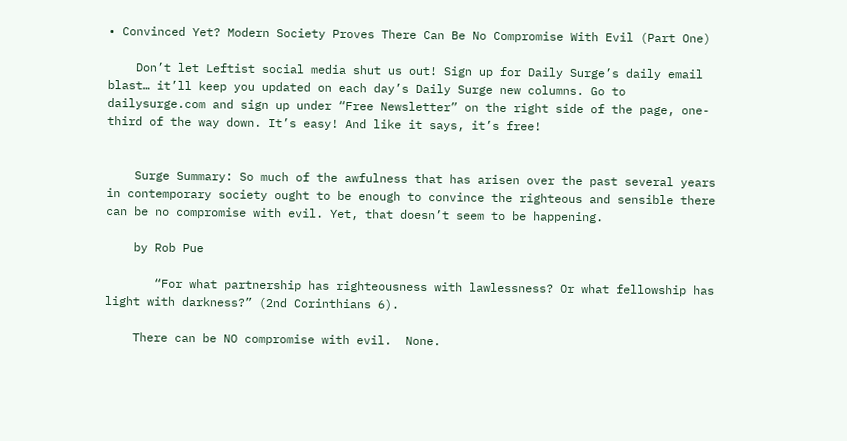• Convinced Yet? Modern Society Proves There Can Be No Compromise With Evil (Part One)

    Don’t let Leftist social media shut us out! Sign up for Daily Surge’s daily email blast… it’ll keep you updated on each day’s Daily Surge new columns. Go to dailysurge.com and sign up under “Free Newsletter” on the right side of the page, one-third of the way down. It’s easy! And like it says, it’s free!


    Surge Summary: So much of the awfulness that has arisen over the past several years in contemporary society ought to be enough to convince the righteous and sensible there can be no compromise with evil. Yet, that doesn’t seem to be happening.

    by Rob Pue

       “For what partnership has righteousness with lawlessness? Or what fellowship has light with darkness?” (2nd Corinthians 6).

    There can be NO compromise with evil.  None.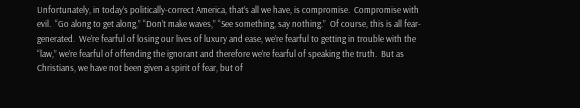Unfortunately, in today’s politically-correct America, that’s all we have, is compromise.  Compromise with evil.  “Go along to get along,” “Don’t make waves,” “See something, say nothing.”  Of course, this is all fear-generated.  We’re fearful of losing our lives of luxury and ease, we’re fearful to getting in trouble with the “law,” we’re fearful of offending the ignorant and therefore we’re fearful of speaking the truth.  But as Christians, we have not been given a spirit of fear, but of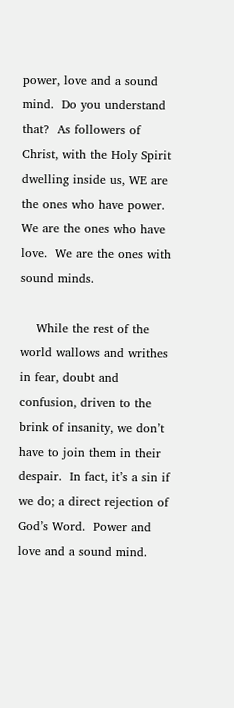power, love and a sound mind.  Do you understand that?  As followers of Christ, with the Holy Spirit dwelling inside us, WE are the ones who have power.  We are the ones who have love.  We are the ones with sound minds.

    While the rest of the world wallows and writhes in fear, doubt and confusion, driven to the brink of insanity, we don’t have to join them in their despair.  In fact, it’s a sin if we do; a direct rejection of God’s Word.  Power and love and a sound mind.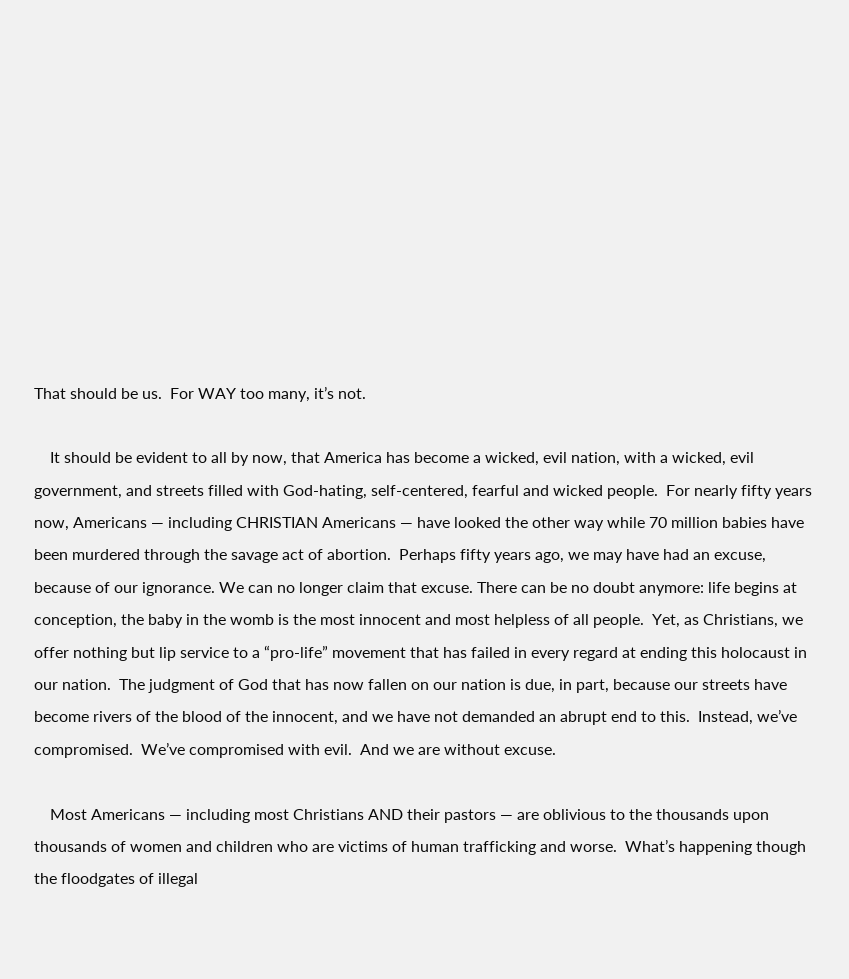That should be us.  For WAY too many, it’s not.

    It should be evident to all by now, that America has become a wicked, evil nation, with a wicked, evil government, and streets filled with God-hating, self-centered, fearful and wicked people.  For nearly fifty years now, Americans — including CHRISTIAN Americans — have looked the other way while 70 million babies have been murdered through the savage act of abortion.  Perhaps fifty years ago, we may have had an excuse, because of our ignorance. We can no longer claim that excuse. There can be no doubt anymore: life begins at conception, the baby in the womb is the most innocent and most helpless of all people.  Yet, as Christians, we offer nothing but lip service to a “pro-life” movement that has failed in every regard at ending this holocaust in our nation.  The judgment of God that has now fallen on our nation is due, in part, because our streets have become rivers of the blood of the innocent, and we have not demanded an abrupt end to this.  Instead, we’ve compromised.  We’ve compromised with evil.  And we are without excuse.

    Most Americans — including most Christians AND their pastors — are oblivious to the thousands upon thousands of women and children who are victims of human trafficking and worse.  What’s happening though the floodgates of illegal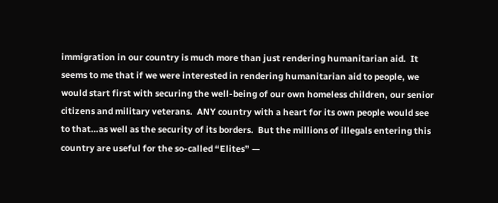immigration in our country is much more than just rendering humanitarian aid.  It seems to me that if we were interested in rendering humanitarian aid to people, we would start first with securing the well-being of our own homeless children, our senior citizens and military veterans.  ANY country with a heart for its own people would see to that…as well as the security of its borders.  But the millions of illegals entering this country are useful for the so-called “Elites” —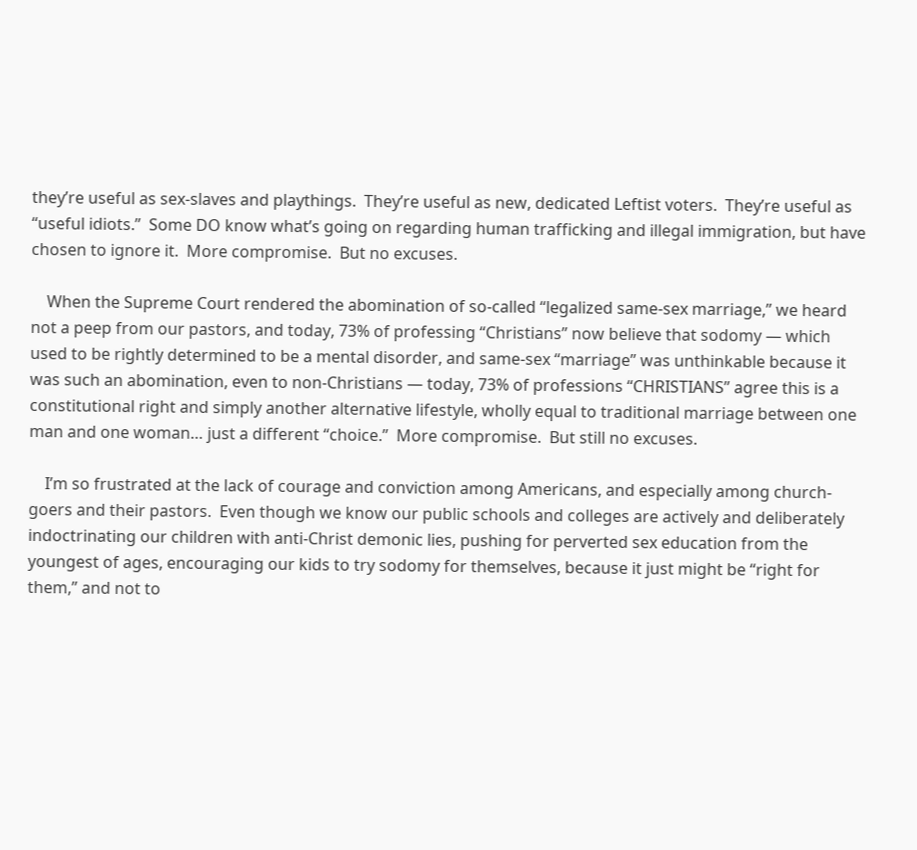they’re useful as sex-slaves and playthings.  They’re useful as new, dedicated Leftist voters.  They’re useful as “useful idiots.”  Some DO know what’s going on regarding human trafficking and illegal immigration, but have chosen to ignore it.  More compromise.  But no excuses.

    When the Supreme Court rendered the abomination of so-called “legalized same-sex marriage,” we heard not a peep from our pastors, and today, 73% of professing “Christians” now believe that sodomy — which used to be rightly determined to be a mental disorder, and same-sex “marriage” was unthinkable because it was such an abomination, even to non-Christians — today, 73% of professions “CHRISTIANS” agree this is a constitutional right and simply another alternative lifestyle, wholly equal to traditional marriage between one man and one woman… just a different “choice.”  More compromise.  But still no excuses.

    I’m so frustrated at the lack of courage and conviction among Americans, and especially among church-goers and their pastors.  Even though we know our public schools and colleges are actively and deliberately indoctrinating our children with anti-Christ demonic lies, pushing for perverted sex education from the youngest of ages, encouraging our kids to try sodomy for themselves, because it just might be “right for them,” and not to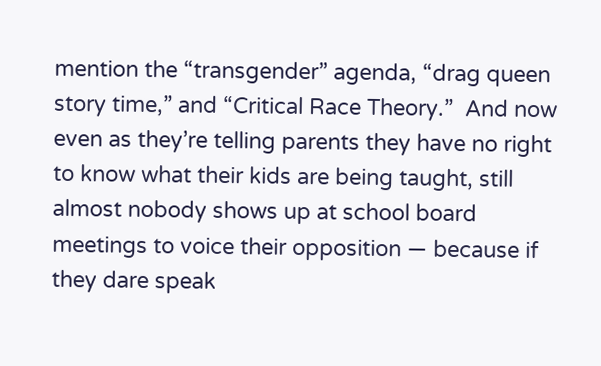mention the “transgender” agenda, “drag queen story time,” and “Critical Race Theory.”  And now even as they’re telling parents they have no right to know what their kids are being taught, still almost nobody shows up at school board meetings to voice their opposition — because if they dare speak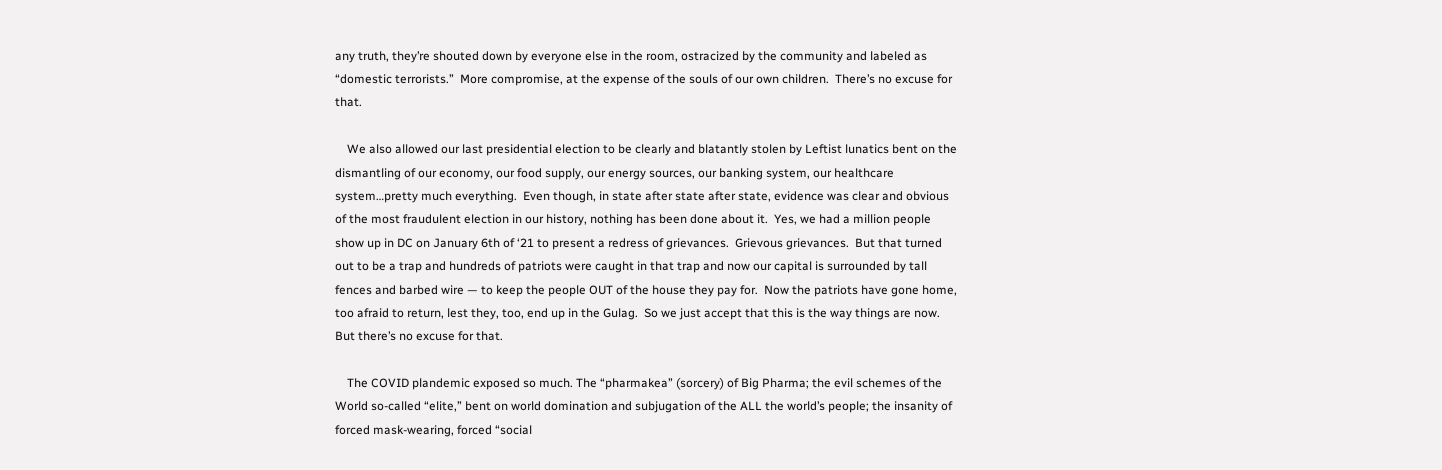any truth, they’re shouted down by everyone else in the room, ostracized by the community and labeled as “domestic terrorists.”  More compromise, at the expense of the souls of our own children.  There’s no excuse for that.

    We also allowed our last presidential election to be clearly and blatantly stolen by Leftist lunatics bent on the dismantling of our economy, our food supply, our energy sources, our banking system, our healthcare system…pretty much everything.  Even though, in state after state after state, evidence was clear and obvious of the most fraudulent election in our history, nothing has been done about it.  Yes, we had a million people show up in DC on January 6th of ‘21 to present a redress of grievances.  Grievous grievances.  But that turned out to be a trap and hundreds of patriots were caught in that trap and now our capital is surrounded by tall fences and barbed wire — to keep the people OUT of the house they pay for.  Now the patriots have gone home, too afraid to return, lest they, too, end up in the Gulag.  So we just accept that this is the way things are now.  But there’s no excuse for that.

    The COVID plandemic exposed so much. The “pharmakea” (sorcery) of Big Pharma; the evil schemes of the World so-called “elite,” bent on world domination and subjugation of the ALL the world’s people; the insanity of forced mask-wearing, forced “social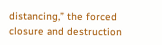distancing,” the forced closure and destruction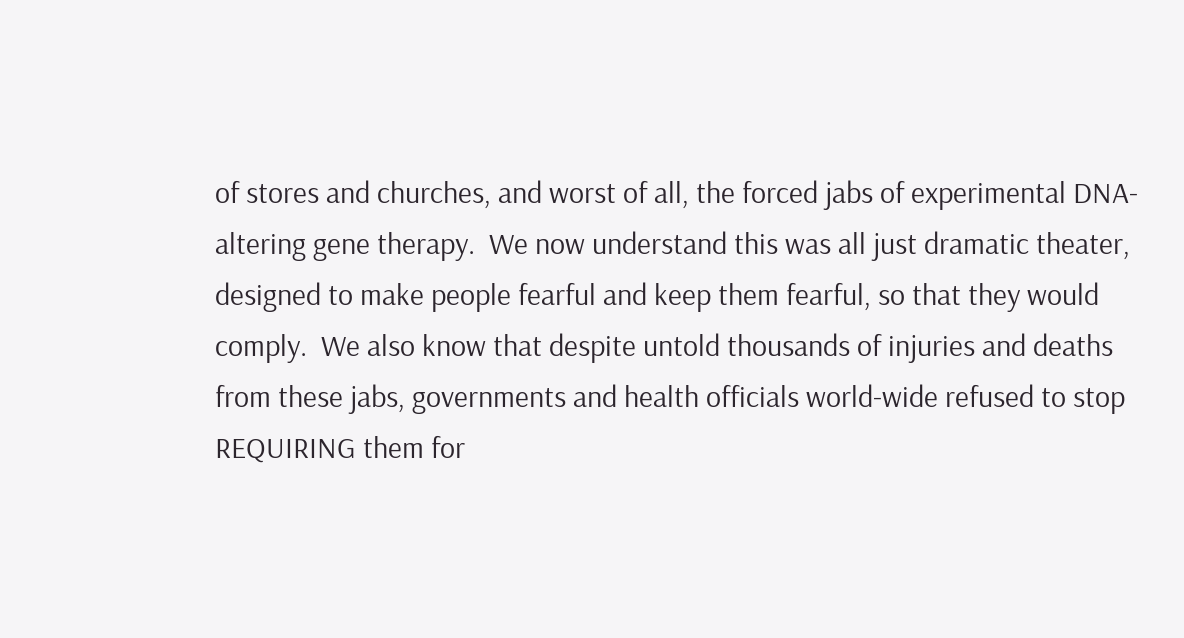of stores and churches, and worst of all, the forced jabs of experimental DNA-altering gene therapy.  We now understand this was all just dramatic theater, designed to make people fearful and keep them fearful, so that they would comply.  We also know that despite untold thousands of injuries and deaths from these jabs, governments and health officials world-wide refused to stop REQUIRING them for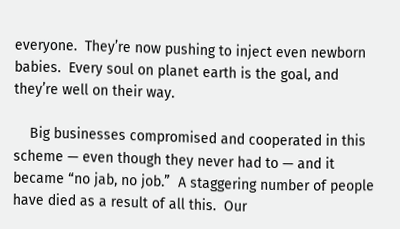everyone.  They’re now pushing to inject even newborn babies.  Every soul on planet earth is the goal, and they’re well on their way.

    Big businesses compromised and cooperated in this scheme — even though they never had to — and it became “no jab, no job.”  A staggering number of people have died as a result of all this.  Our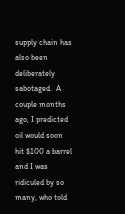supply chain has also been deliberately sabotaged.  A couple months ago, I predicted oil would soon hit $100 a barrel and I was ridiculed by so many, who told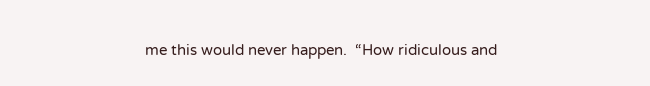me this would never happen.  “How ridiculous and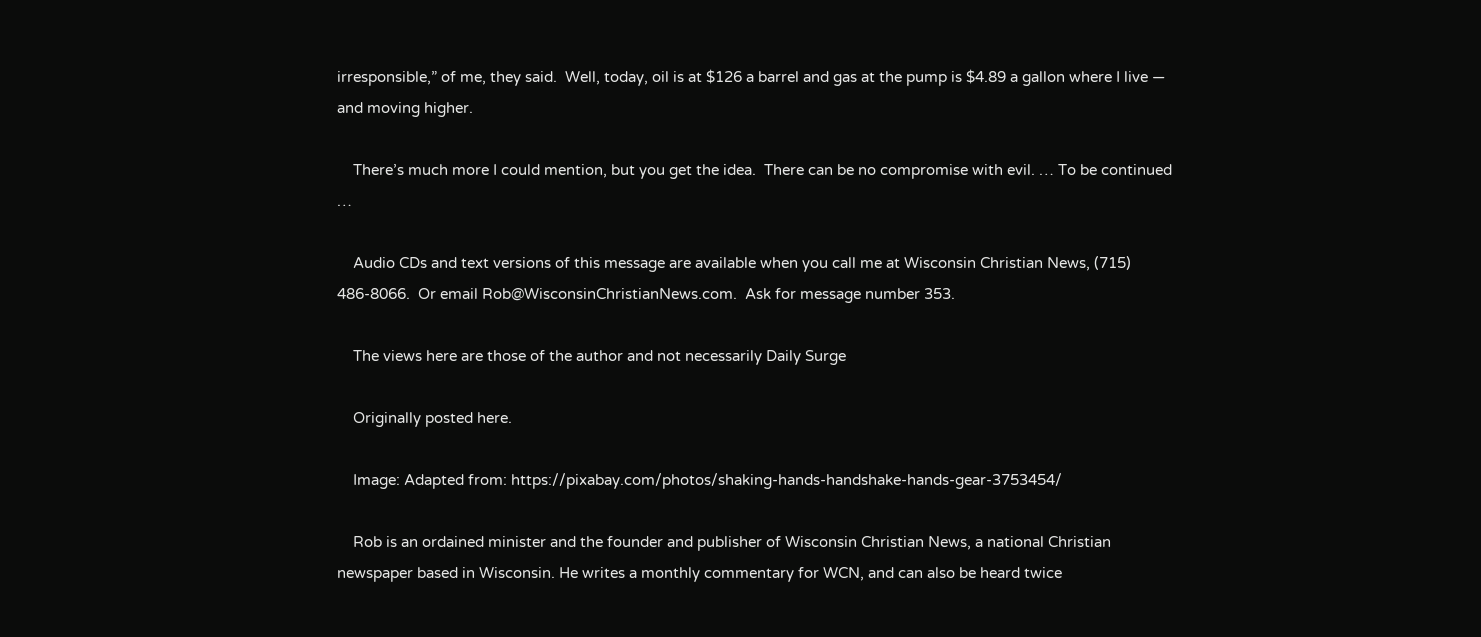irresponsible,” of me, they said.  Well, today, oil is at $126 a barrel and gas at the pump is $4.89 a gallon where I live — and moving higher.

    There’s much more I could mention, but you get the idea.  There can be no compromise with evil. … To be continued …

    Audio CDs and text versions of this message are available when you call me at Wisconsin Christian News, (715) 486-8066.  Or email Rob@WisconsinChristianNews.com.  Ask for message number 353.

    The views here are those of the author and not necessarily Daily Surge

    Originally posted here.

    Image: Adapted from: https://pixabay.com/photos/shaking-hands-handshake-hands-gear-3753454/

    Rob is an ordained minister and the founder and publisher of Wisconsin Christian News, a national Christian newspaper based in Wisconsin. He writes a monthly commentary for WCN, and can also be heard twice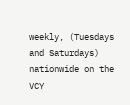weekly, (Tuesdays and Saturdays) nationwide on the VCY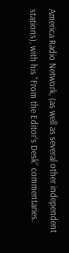America Radio Network, (as well as several other independent stations), with his “From the Editor’s Desk” commentaries.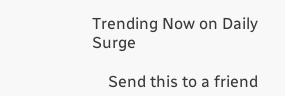Trending Now on Daily Surge

    Send this to a friend